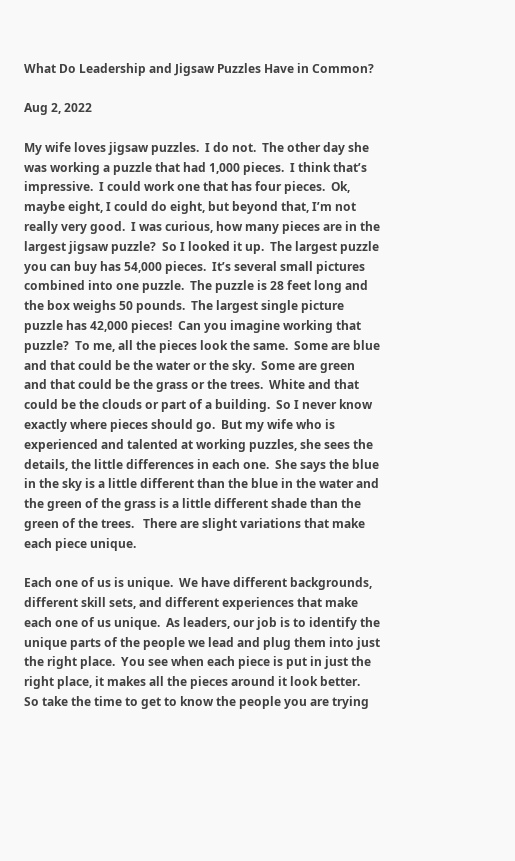What Do Leadership and Jigsaw Puzzles Have in Common?

Aug 2, 2022

My wife loves jigsaw puzzles.  I do not.  The other day she was working a puzzle that had 1,000 pieces.  I think that’s impressive.  I could work one that has four pieces.  Ok, maybe eight, I could do eight, but beyond that, I’m not really very good.  I was curious, how many pieces are in the largest jigsaw puzzle?  So I looked it up.  The largest puzzle you can buy has 54,000 pieces.  It’s several small pictures combined into one puzzle.  The puzzle is 28 feet long and the box weighs 50 pounds.  The largest single picture puzzle has 42,000 pieces!  Can you imagine working that puzzle?  To me, all the pieces look the same.  Some are blue and that could be the water or the sky.  Some are green and that could be the grass or the trees.  White and that could be the clouds or part of a building.  So I never know exactly where pieces should go.  But my wife who is experienced and talented at working puzzles, she sees the details, the little differences in each one.  She says the blue in the sky is a little different than the blue in the water and the green of the grass is a little different shade than the green of the trees.   There are slight variations that make each piece unique.

Each one of us is unique.  We have different backgrounds, different skill sets, and different experiences that make each one of us unique.  As leaders, our job is to identify the unique parts of the people we lead and plug them into just the right place.  You see when each piece is put in just the right place, it makes all the pieces around it look better.  So take the time to get to know the people you are trying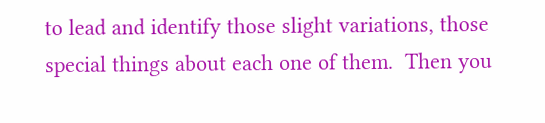to lead and identify those slight variations, those special things about each one of them.  Then you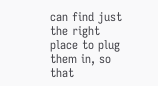can find just the right place to plug them in, so that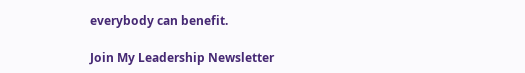everybody can benefit.

Join My Leadership Newsletter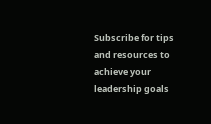Subscribe for tips and resources to achieve your leadership goals